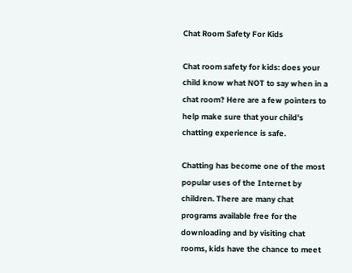Chat Room Safety For Kids

Chat room safety for kids: does your child know what NOT to say when in a chat room? Here are a few pointers to help make sure that your child's chatting experience is safe.

Chatting has become one of the most popular uses of the Internet by children. There are many chat programs available free for the downloading and by visiting chat rooms, kids have the chance to meet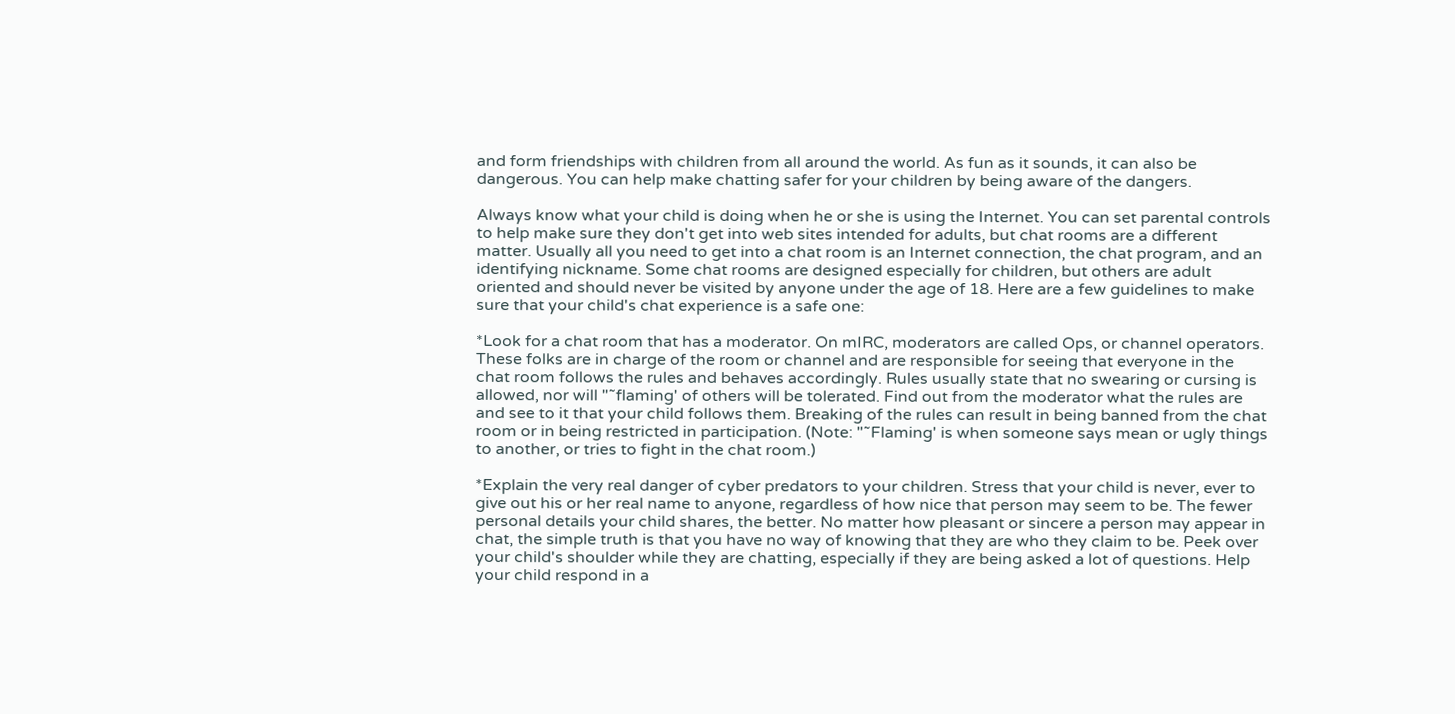and form friendships with children from all around the world. As fun as it sounds, it can also be dangerous. You can help make chatting safer for your children by being aware of the dangers.

Always know what your child is doing when he or she is using the Internet. You can set parental controls to help make sure they don't get into web sites intended for adults, but chat rooms are a different matter. Usually all you need to get into a chat room is an Internet connection, the chat program, and an identifying nickname. Some chat rooms are designed especially for children, but others are adult oriented and should never be visited by anyone under the age of 18. Here are a few guidelines to make sure that your child's chat experience is a safe one:

*Look for a chat room that has a moderator. On mIRC, moderators are called Ops, or channel operators. These folks are in charge of the room or channel and are responsible for seeing that everyone in the chat room follows the rules and behaves accordingly. Rules usually state that no swearing or cursing is allowed, nor will "˜flaming' of others will be tolerated. Find out from the moderator what the rules are and see to it that your child follows them. Breaking of the rules can result in being banned from the chat room or in being restricted in participation. (Note: "˜Flaming' is when someone says mean or ugly things to another, or tries to fight in the chat room.)

*Explain the very real danger of cyber predators to your children. Stress that your child is never, ever to give out his or her real name to anyone, regardless of how nice that person may seem to be. The fewer personal details your child shares, the better. No matter how pleasant or sincere a person may appear in chat, the simple truth is that you have no way of knowing that they are who they claim to be. Peek over your child's shoulder while they are chatting, especially if they are being asked a lot of questions. Help your child respond in a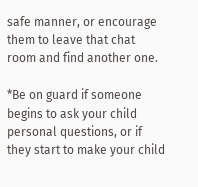safe manner, or encourage them to leave that chat room and find another one.

*Be on guard if someone begins to ask your child personal questions, or if they start to make your child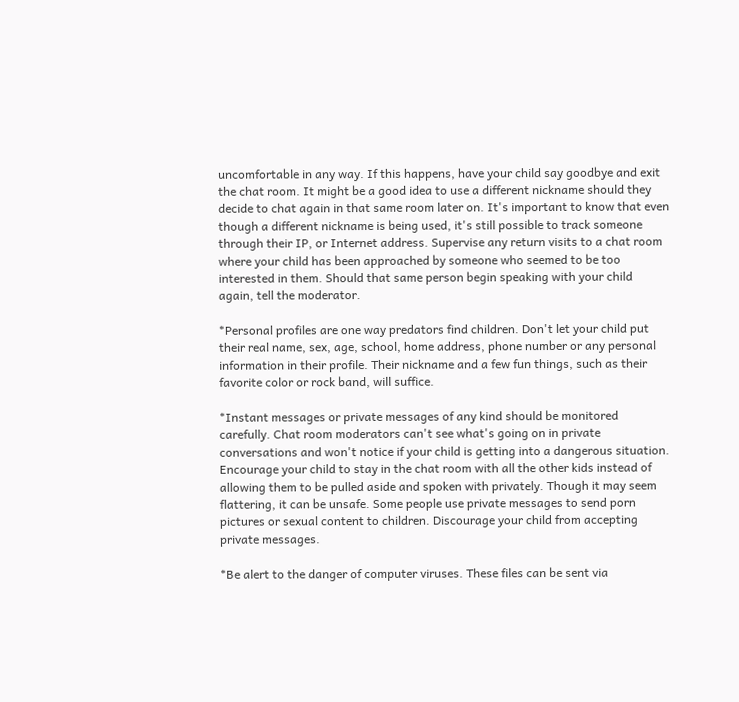uncomfortable in any way. If this happens, have your child say goodbye and exit the chat room. It might be a good idea to use a different nickname should they decide to chat again in that same room later on. It's important to know that even though a different nickname is being used, it's still possible to track someone through their IP, or Internet address. Supervise any return visits to a chat room where your child has been approached by someone who seemed to be too interested in them. Should that same person begin speaking with your child again, tell the moderator.

*Personal profiles are one way predators find children. Don't let your child put their real name, sex, age, school, home address, phone number or any personal information in their profile. Their nickname and a few fun things, such as their favorite color or rock band, will suffice.

*Instant messages or private messages of any kind should be monitored carefully. Chat room moderators can't see what's going on in private conversations and won't notice if your child is getting into a dangerous situation. Encourage your child to stay in the chat room with all the other kids instead of allowing them to be pulled aside and spoken with privately. Though it may seem flattering, it can be unsafe. Some people use private messages to send porn pictures or sexual content to children. Discourage your child from accepting private messages.

*Be alert to the danger of computer viruses. These files can be sent via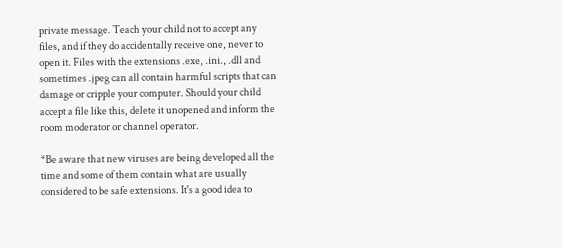private message. Teach your child not to accept any files, and if they do accidentally receive one, never to open it. Files with the extensions .exe, .ini., .dll and sometimes .jpeg can all contain harmful scripts that can damage or cripple your computer. Should your child accept a file like this, delete it unopened and inform the room moderator or channel operator.

*Be aware that new viruses are being developed all the time and some of them contain what are usually considered to be safe extensions. It's a good idea to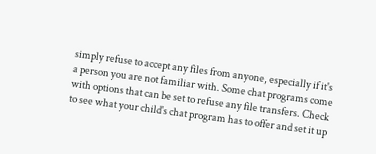simply refuse to accept any files from anyone, especially if it's a person you are not familiar with. Some chat programs come with options that can be set to refuse any file transfers. Check to see what your child's chat program has to offer and set it up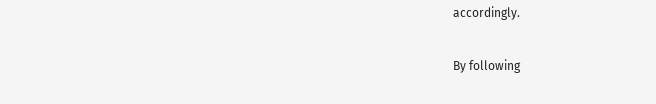accordingly.

By following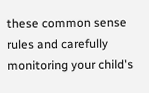these common sense rules and carefully monitoring your child's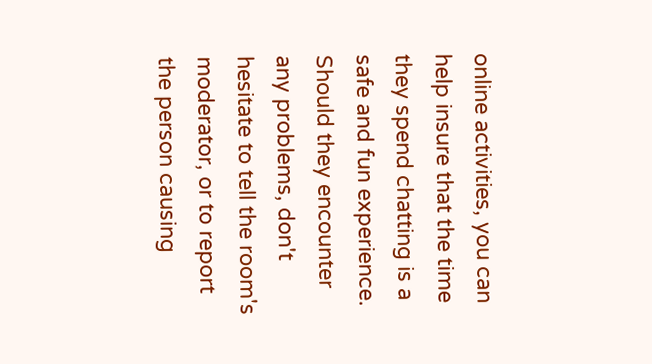online activities, you can help insure that the time they spend chatting is a safe and fun experience. Should they encounter any problems, don't hesitate to tell the room's moderator, or to report the person causing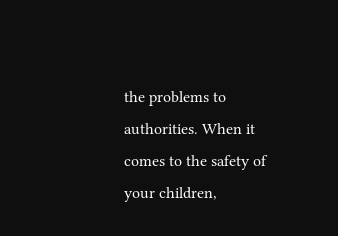the problems to authorities. When it comes to the safety of your children,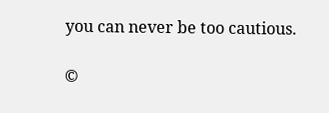you can never be too cautious.

©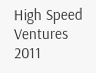High Speed Ventures 2011